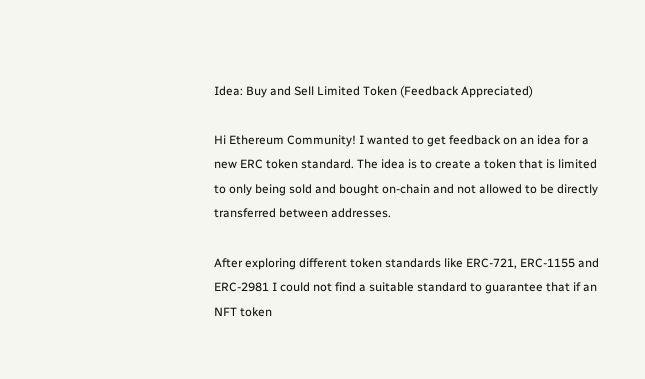Idea: Buy and Sell Limited Token (Feedback Appreciated)

Hi Ethereum Community! I wanted to get feedback on an idea for a new ERC token standard. The idea is to create a token that is limited to only being sold and bought on-chain and not allowed to be directly transferred between addresses.

After exploring different token standards like ERC-721, ERC-1155 and ERC-2981 I could not find a suitable standard to guarantee that if an NFT token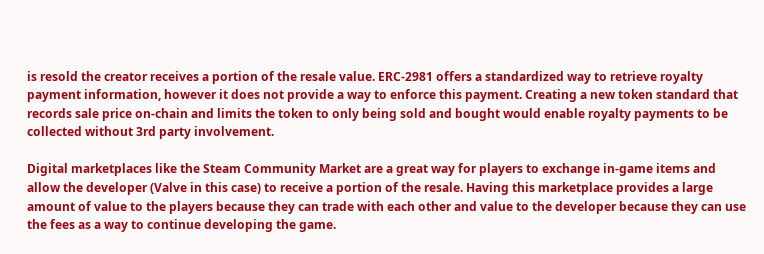is resold the creator receives a portion of the resale value. ERC-2981 offers a standardized way to retrieve royalty payment information, however it does not provide a way to enforce this payment. Creating a new token standard that records sale price on-chain and limits the token to only being sold and bought would enable royalty payments to be collected without 3rd party involvement.

Digital marketplaces like the Steam Community Market are a great way for players to exchange in-game items and allow the developer (Valve in this case) to receive a portion of the resale. Having this marketplace provides a large amount of value to the players because they can trade with each other and value to the developer because they can use the fees as a way to continue developing the game.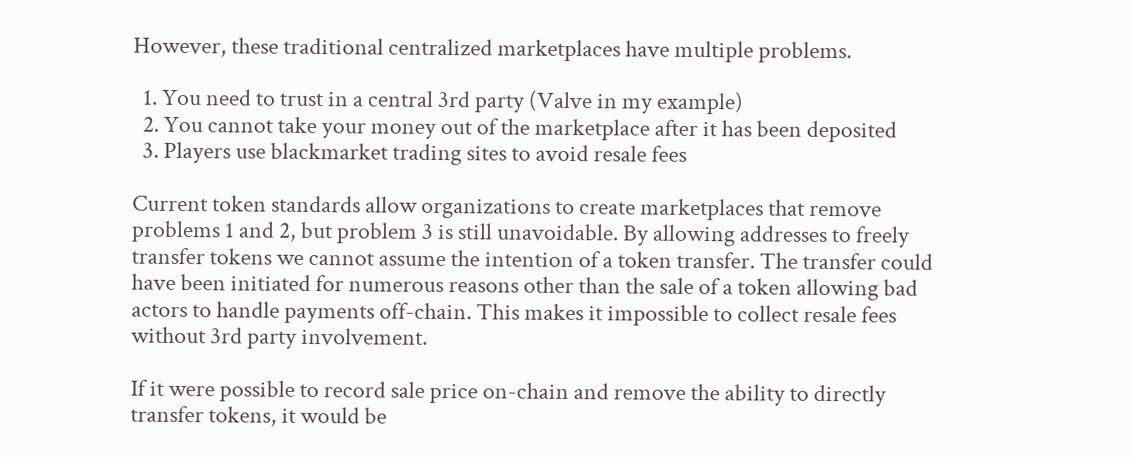However, these traditional centralized marketplaces have multiple problems.

  1. You need to trust in a central 3rd party (Valve in my example)
  2. You cannot take your money out of the marketplace after it has been deposited
  3. Players use blackmarket trading sites to avoid resale fees

Current token standards allow organizations to create marketplaces that remove problems 1 and 2, but problem 3 is still unavoidable. By allowing addresses to freely transfer tokens we cannot assume the intention of a token transfer. The transfer could have been initiated for numerous reasons other than the sale of a token allowing bad actors to handle payments off-chain. This makes it impossible to collect resale fees without 3rd party involvement.

If it were possible to record sale price on-chain and remove the ability to directly transfer tokens, it would be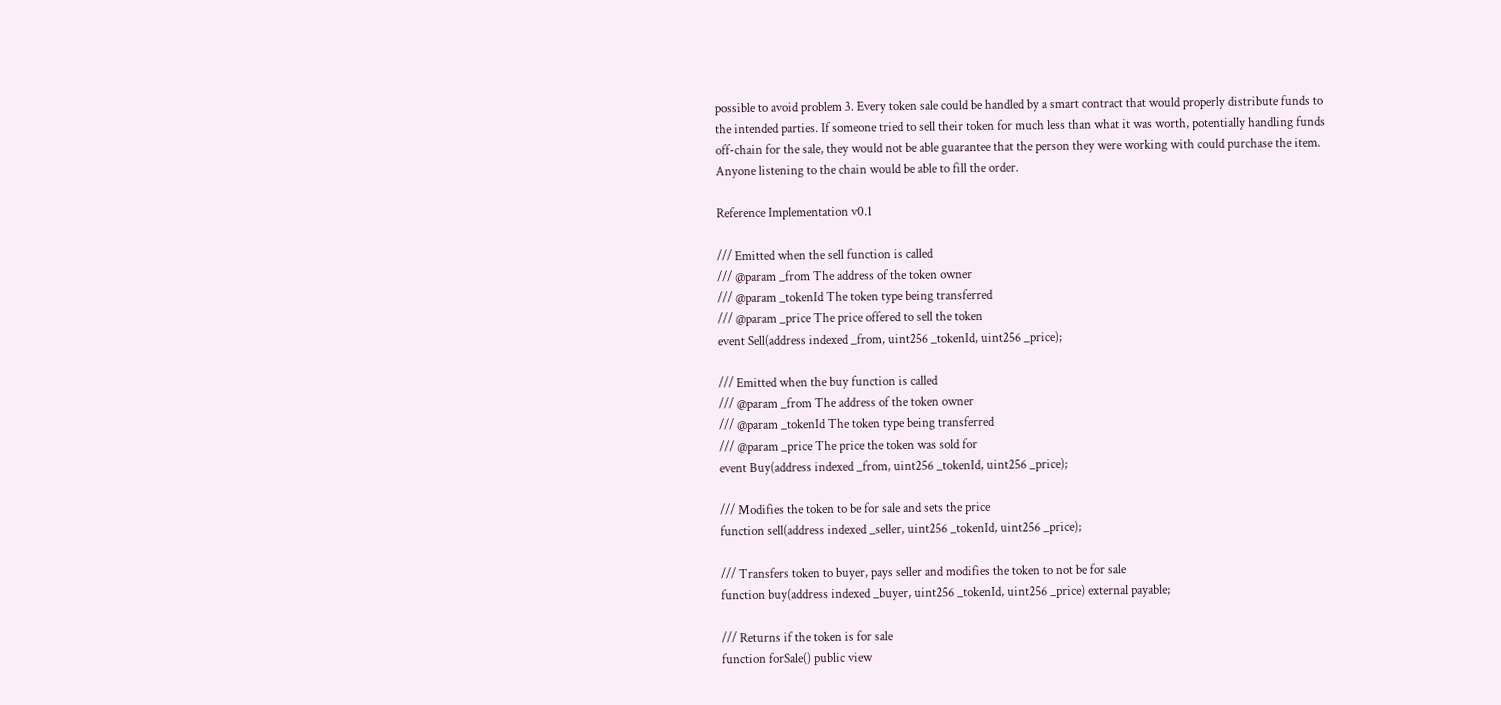possible to avoid problem 3. Every token sale could be handled by a smart contract that would properly distribute funds to the intended parties. If someone tried to sell their token for much less than what it was worth, potentially handling funds off-chain for the sale, they would not be able guarantee that the person they were working with could purchase the item. Anyone listening to the chain would be able to fill the order.

Reference Implementation v0.1

/// Emitted when the sell function is called
/// @param _from The address of the token owner
/// @param _tokenId The token type being transferred
/// @param _price The price offered to sell the token
event Sell(address indexed _from, uint256 _tokenId, uint256 _price);

/// Emitted when the buy function is called
/// @param _from The address of the token owner
/// @param _tokenId The token type being transferred
/// @param _price The price the token was sold for
event Buy(address indexed _from, uint256 _tokenId, uint256 _price);

/// Modifies the token to be for sale and sets the price
function sell(address indexed _seller, uint256 _tokenId, uint256 _price);

/// Transfers token to buyer, pays seller and modifies the token to not be for sale
function buy(address indexed _buyer, uint256 _tokenId, uint256 _price) external payable;

/// Returns if the token is for sale
function forSale() public view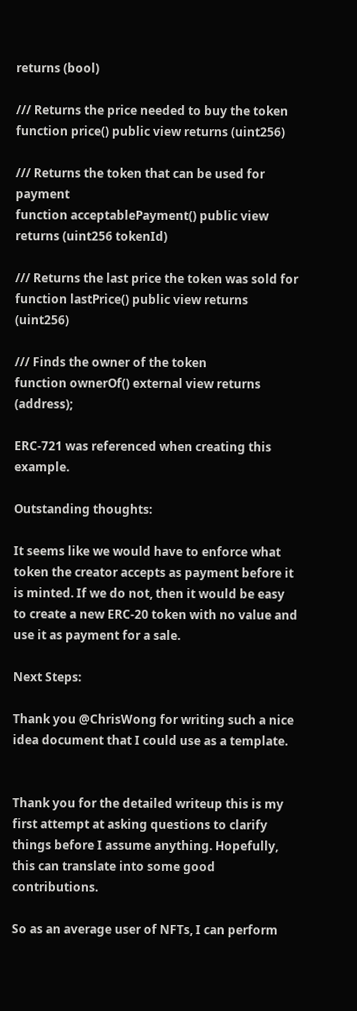returns (bool)

/// Returns the price needed to buy the token
function price() public view returns (uint256)

/// Returns the token that can be used for payment
function acceptablePayment() public view returns (uint256 tokenId)

/// Returns the last price the token was sold for
function lastPrice() public view returns (uint256)

/// Finds the owner of the token
function ownerOf() external view returns (address);

ERC-721 was referenced when creating this example.

Outstanding thoughts:

It seems like we would have to enforce what token the creator accepts as payment before it is minted. If we do not, then it would be easy to create a new ERC-20 token with no value and use it as payment for a sale.

Next Steps:

Thank you @ChrisWong for writing such a nice idea document that I could use as a template.


Thank you for the detailed writeup this is my first attempt at asking questions to clarify things before I assume anything. Hopefully, this can translate into some good contributions.

So as an average user of NFTs, I can perform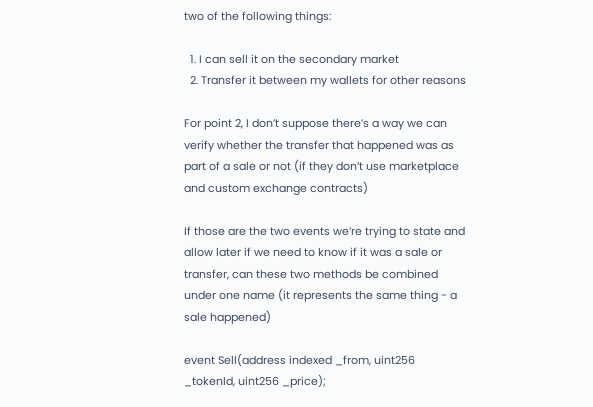two of the following things:

  1. I can sell it on the secondary market
  2. Transfer it between my wallets for other reasons

For point 2, I don’t suppose there’s a way we can verify whether the transfer that happened was as part of a sale or not (if they don’t use marketplace and custom exchange contracts)

If those are the two events we’re trying to state and allow later if we need to know if it was a sale or transfer, can these two methods be combined under one name (it represents the same thing - a sale happened)

event Sell(address indexed _from, uint256 _tokenId, uint256 _price);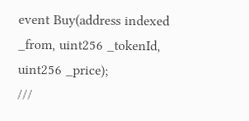event Buy(address indexed _from, uint256 _tokenId, uint256 _price);
///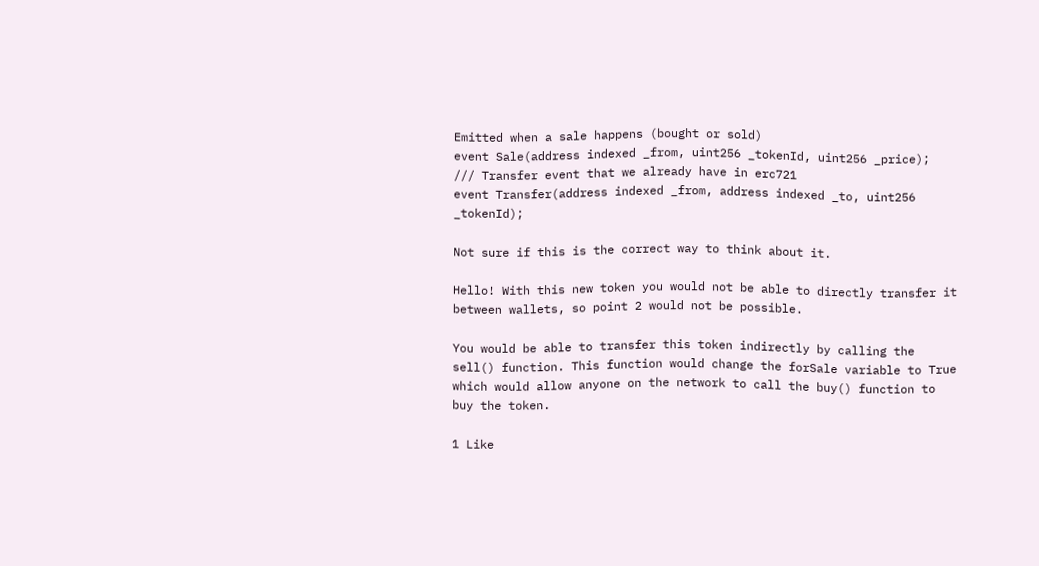Emitted when a sale happens (bought or sold)
event Sale(address indexed _from, uint256 _tokenId, uint256 _price);
/// Transfer event that we already have in erc721
event Transfer(address indexed _from, address indexed _to, uint256 _tokenId);

Not sure if this is the correct way to think about it.

Hello! With this new token you would not be able to directly transfer it between wallets, so point 2 would not be possible.

You would be able to transfer this token indirectly by calling the sell() function. This function would change the forSale variable to True which would allow anyone on the network to call the buy() function to buy the token.

1 Like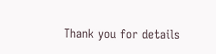Thank you for details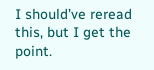I should’ve reread this, but I get the point.